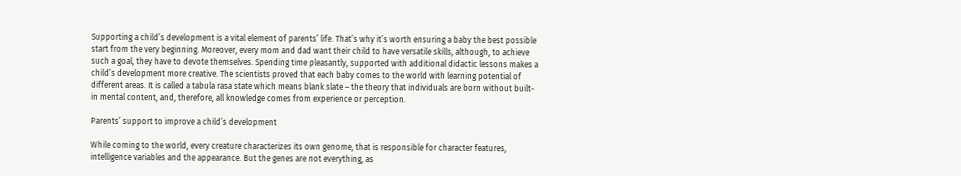Supporting a child’s development is a vital element of parents’ life. That’s why it’s worth ensuring a baby the best possible start from the very beginning. Moreover, every mom and dad want their child to have versatile skills, although, to achieve such a goal, they have to devote themselves. Spending time pleasantly, supported with additional didactic lessons makes a child’s development more creative. The scientists proved that each baby comes to the world with learning potential of different areas. It is called a tabula rasa state which means blank slate – the theory that individuals are born without built-in mental content, and, therefore, all knowledge comes from experience or perception.

Parents’ support to improve a child’s development

While coming to the world, every creature characterizes its own genome, that is responsible for character features, intelligence variables and the appearance. But the genes are not everything, as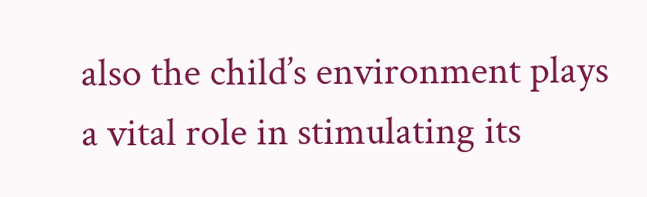also the child’s environment plays a vital role in stimulating its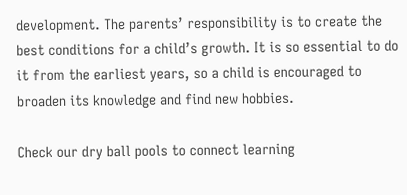development. The parents’ responsibility is to create the best conditions for a child’s growth. It is so essential to do it from the earliest years, so a child is encouraged to broaden its knowledge and find new hobbies.

Check our dry ball pools to connect learning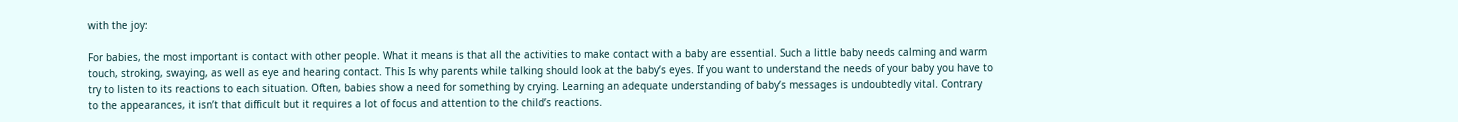with the joy:

For babies, the most important is contact with other people. What it means is that all the activities to make contact with a baby are essential. Such a little baby needs calming and warm touch, stroking, swaying, as well as eye and hearing contact. This Is why parents while talking should look at the baby’s eyes. If you want to understand the needs of your baby you have to try to listen to its reactions to each situation. Often, babies show a need for something by crying. Learning an adequate understanding of baby’s messages is undoubtedly vital. Contrary to the appearances, it isn’t that difficult but it requires a lot of focus and attention to the child’s reactions.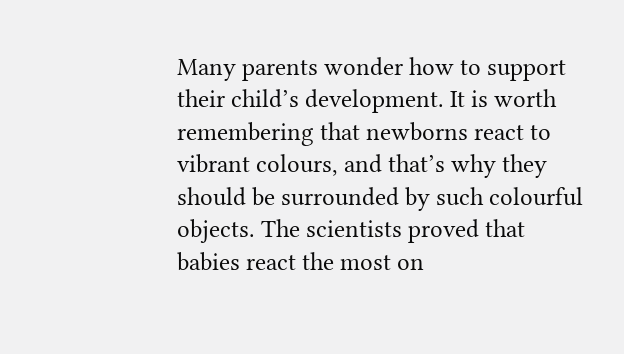Many parents wonder how to support their child’s development. It is worth remembering that newborns react to vibrant colours, and that’s why they should be surrounded by such colourful objects. The scientists proved that babies react the most on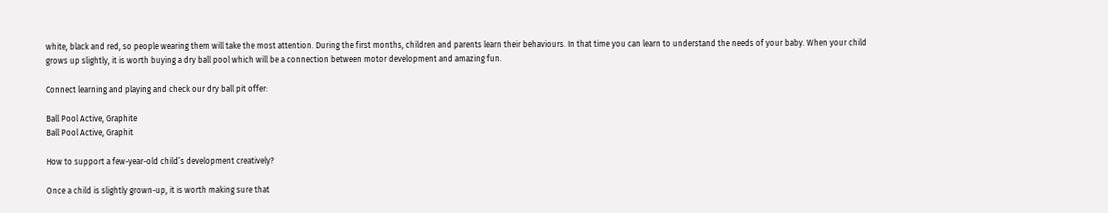white, black and red, so people wearing them will take the most attention. During the first months, children and parents learn their behaviours. In that time you can learn to understand the needs of your baby. When your child grows up slightly, it is worth buying a dry ball pool which will be a connection between motor development and amazing fun.

Connect learning and playing and check our dry ball pit offer:

Ball Pool Active, Graphite
Ball Pool Active, Graphit

How to support a few-year-old child’s development creatively?

Once a child is slightly grown-up, it is worth making sure that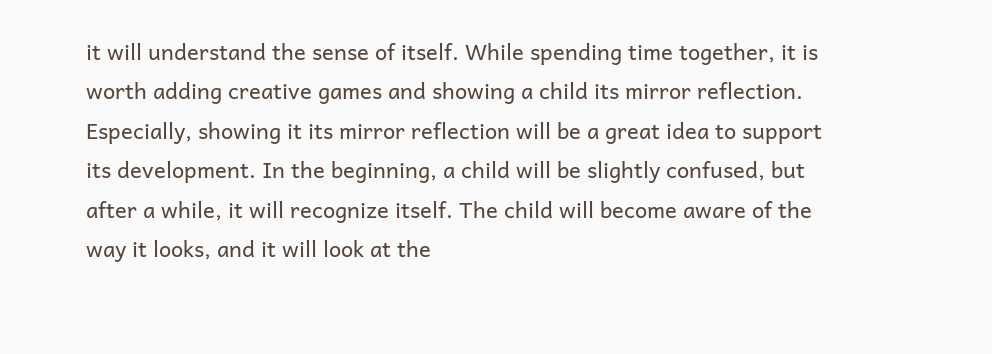it will understand the sense of itself. While spending time together, it is worth adding creative games and showing a child its mirror reflection. Especially, showing it its mirror reflection will be a great idea to support its development. In the beginning, a child will be slightly confused, but after a while, it will recognize itself. The child will become aware of the way it looks, and it will look at the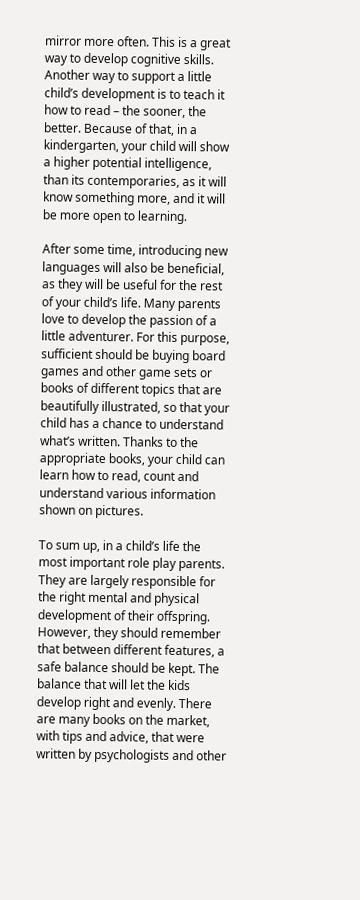mirror more often. This is a great way to develop cognitive skills. Another way to support a little child’s development is to teach it how to read – the sooner, the better. Because of that, in a kindergarten, your child will show a higher potential intelligence, than its contemporaries, as it will know something more, and it will be more open to learning.

After some time, introducing new languages will also be beneficial, as they will be useful for the rest of your child’s life. Many parents love to develop the passion of a little adventurer. For this purpose, sufficient should be buying board games and other game sets or books of different topics that are beautifully illustrated, so that your child has a chance to understand what’s written. Thanks to the appropriate books, your child can learn how to read, count and understand various information shown on pictures.

To sum up, in a child’s life the most important role play parents. They are largely responsible for the right mental and physical development of their offspring. However, they should remember that between different features, a safe balance should be kept. The balance that will let the kids develop right and evenly. There are many books on the market, with tips and advice, that were written by psychologists and other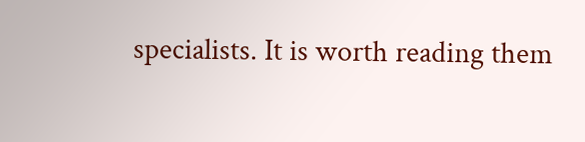specialists. It is worth reading them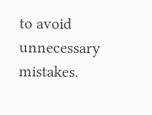to avoid unnecessary mistakes.